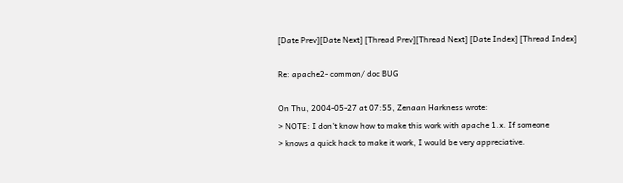[Date Prev][Date Next] [Thread Prev][Thread Next] [Date Index] [Thread Index]

Re: apache2- common/ doc BUG

On Thu, 2004-05-27 at 07:55, Zenaan Harkness wrote:
> NOTE: I don't know how to make this work with apache 1.x. If someone
> knows a quick hack to make it work, I would be very appreciative.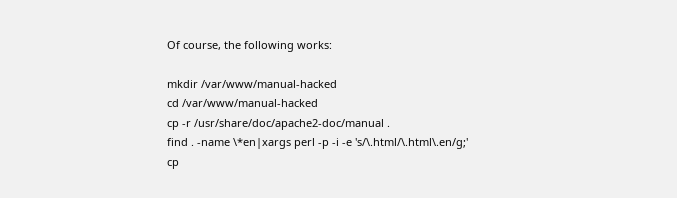Of course, the following works:

mkdir /var/www/manual-hacked
cd /var/www/manual-hacked
cp -r /usr/share/doc/apache2-doc/manual .
find . -name \*en|xargs perl -p -i -e 's/\.html/\.html\.en/g;'
cp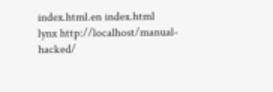index.html.en index.html
lynx http://localhost/manual-hacked/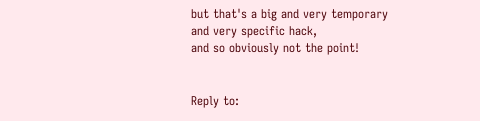but that's a big and very temporary and very specific hack,
and so obviously not the point!


Reply to: